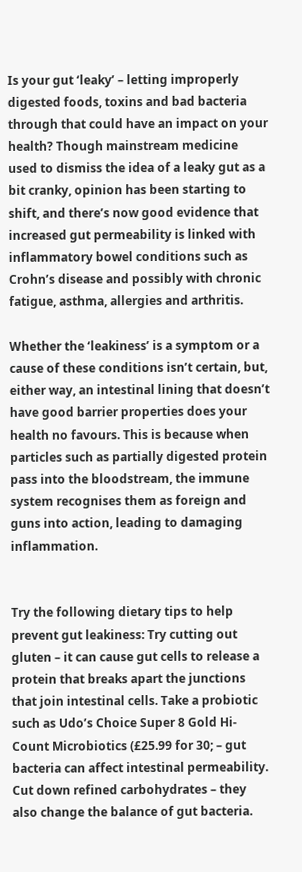Is your gut ‘leaky’ – letting improperly digested foods, toxins and bad bacteria through that could have an impact on your health? Though mainstream medicine used to dismiss the idea of a leaky gut as a bit cranky, opinion has been starting to shift, and there’s now good evidence that increased gut permeability is linked with inflammatory bowel conditions such as Crohn’s disease and possibly with chronic fatigue, asthma, allergies and arthritis.

Whether the ‘leakiness’ is a symptom or a cause of these conditions isn’t certain, but, either way, an intestinal lining that doesn’t have good barrier properties does your health no favours. This is because when particles such as partially digested protein pass into the bloodstream, the immune system recognises them as foreign and guns into action, leading to damaging inflammation.


Try the following dietary tips to help prevent gut leakiness: Try cutting out gluten – it can cause gut cells to release a protein that breaks apart the junctions that join intestinal cells. Take a probiotic such as Udo’s Choice Super 8 Gold Hi-Count Microbiotics (£25.99 for 30; – gut bacteria can affect intestinal permeability. Cut down refined carbohydrates – they also change the balance of gut bacteria.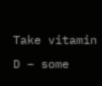Take vitamin D – some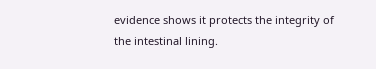evidence shows it protects the integrity of the intestinal lining.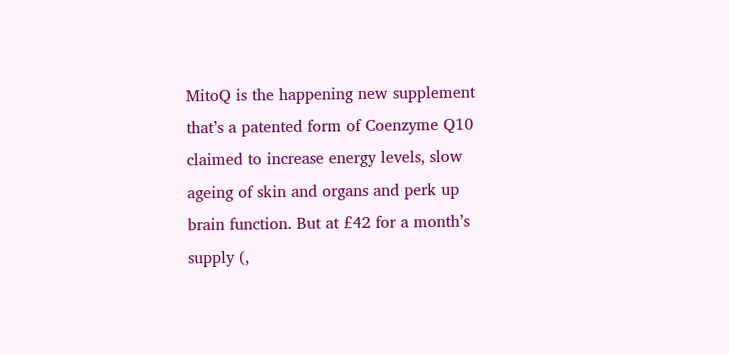MitoQ is the happening new supplement that’s a patented form of Coenzyme Q10 claimed to increase energy levels, slow ageing of skin and organs and perk up brain function. But at £42 for a month’s supply (,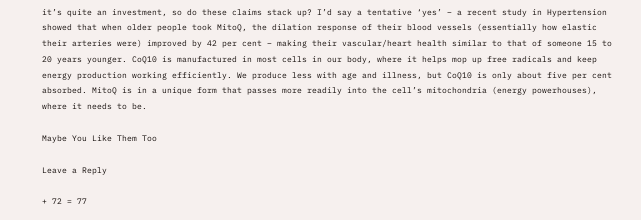it’s quite an investment, so do these claims stack up? I’d say a tentative ‘yes’ – a recent study in Hypertension showed that when older people took MitoQ, the dilation response of their blood vessels (essentially how elastic their arteries were) improved by 42 per cent – making their vascular/heart health similar to that of someone 15 to 20 years younger. CoQ10 is manufactured in most cells in our body, where it helps mop up free radicals and keep energy production working efficiently. We produce less with age and illness, but CoQ10 is only about five per cent absorbed. MitoQ is in a unique form that passes more readily into the cell’s mitochondria (energy powerhouses), where it needs to be.

Maybe You Like Them Too

Leave a Reply

+ 72 = 77